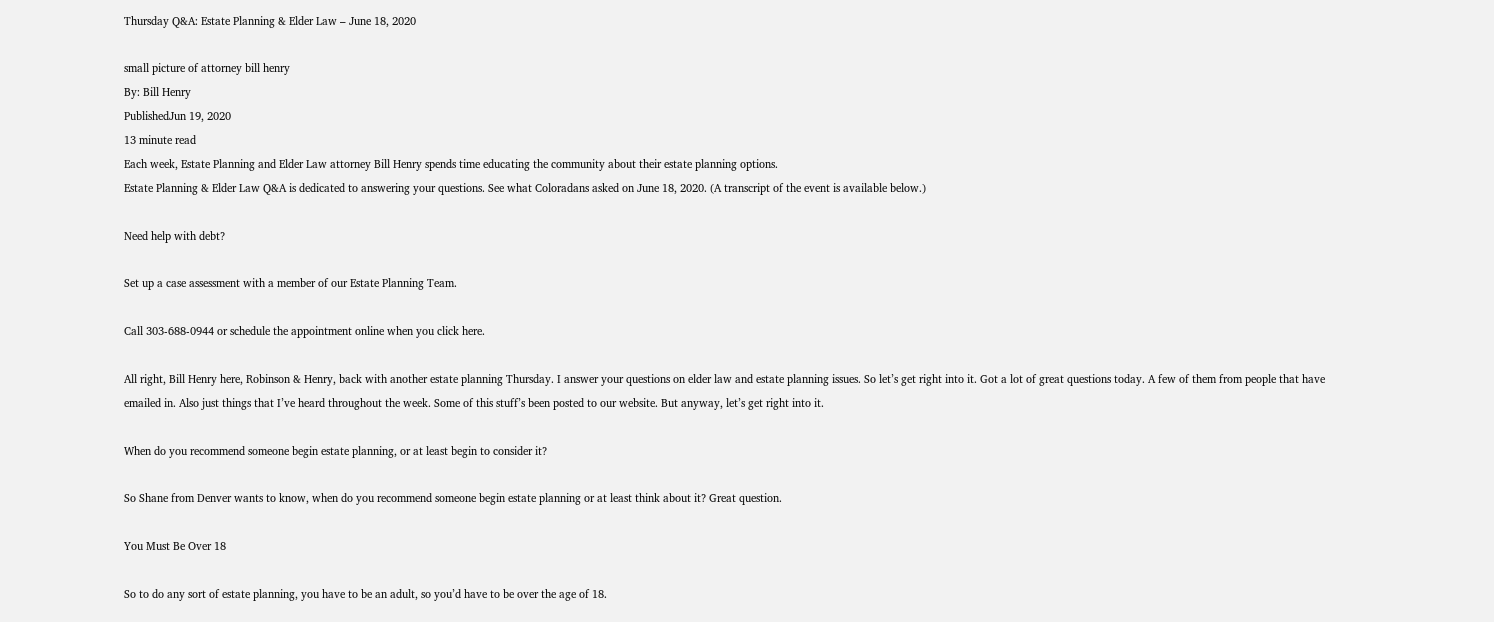Thursday Q&A: Estate Planning & Elder Law – June 18, 2020

small picture of attorney bill henry
By: Bill Henry
PublishedJun 19, 2020
13 minute read
Each week, Estate Planning and Elder Law attorney Bill Henry spends time educating the community about their estate planning options.
Estate Planning & Elder Law Q&A is dedicated to answering your questions. See what Coloradans asked on June 18, 2020. (A transcript of the event is available below.)

Need help with debt?

Set up a case assessment with a member of our Estate Planning Team.

Call 303-688-0944 or schedule the appointment online when you click here.

All right, Bill Henry here, Robinson & Henry, back with another estate planning Thursday. I answer your questions on elder law and estate planning issues. So let’s get right into it. Got a lot of great questions today. A few of them from people that have emailed in. Also just things that I’ve heard throughout the week. Some of this stuff’s been posted to our website. But anyway, let’s get right into it.

When do you recommend someone begin estate planning, or at least begin to consider it?

So Shane from Denver wants to know, when do you recommend someone begin estate planning or at least think about it? Great question.

You Must Be Over 18

So to do any sort of estate planning, you have to be an adult, so you’d have to be over the age of 18.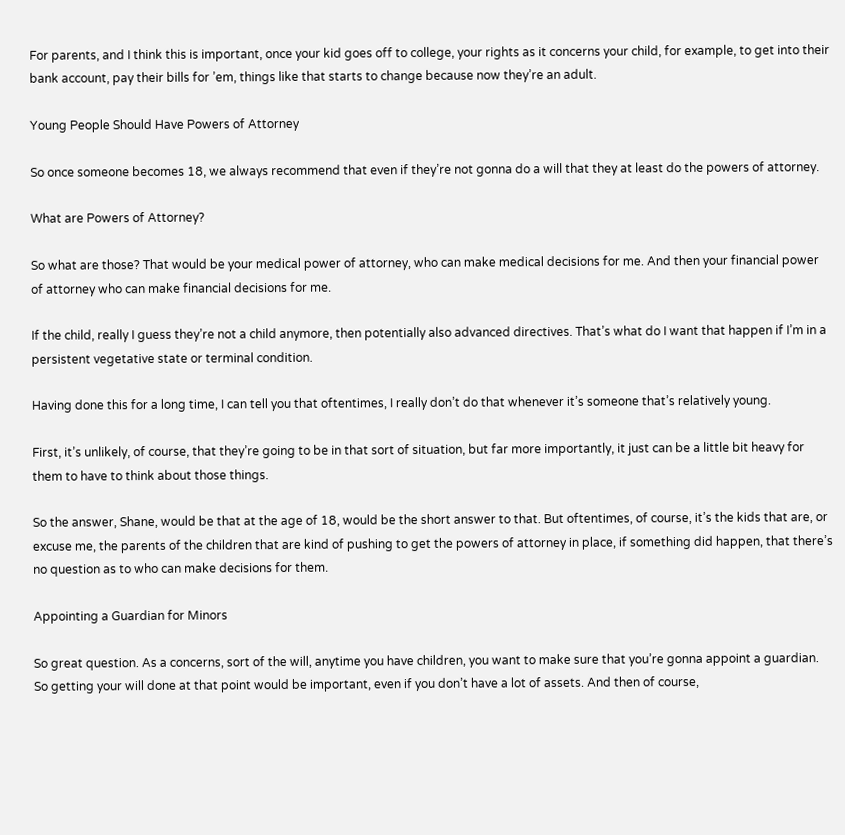For parents, and I think this is important, once your kid goes off to college, your rights as it concerns your child, for example, to get into their bank account, pay their bills for ’em, things like that starts to change because now they’re an adult.

Young People Should Have Powers of Attorney

So once someone becomes 18, we always recommend that even if they’re not gonna do a will that they at least do the powers of attorney.

What are Powers of Attorney?

So what are those? That would be your medical power of attorney, who can make medical decisions for me. And then your financial power of attorney who can make financial decisions for me.

If the child, really I guess they’re not a child anymore, then potentially also advanced directives. That’s what do I want that happen if I’m in a persistent vegetative state or terminal condition.

Having done this for a long time, I can tell you that oftentimes, I really don’t do that whenever it’s someone that’s relatively young.

First, it’s unlikely, of course, that they’re going to be in that sort of situation, but far more importantly, it just can be a little bit heavy for them to have to think about those things.

So the answer, Shane, would be that at the age of 18, would be the short answer to that. But oftentimes, of course, it’s the kids that are, or excuse me, the parents of the children that are kind of pushing to get the powers of attorney in place, if something did happen, that there’s no question as to who can make decisions for them.

Appointing a Guardian for Minors

So great question. As a concerns, sort of the will, anytime you have children, you want to make sure that you’re gonna appoint a guardian. So getting your will done at that point would be important, even if you don’t have a lot of assets. And then of course,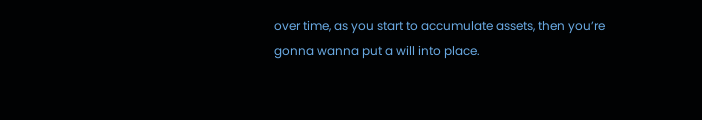over time, as you start to accumulate assets, then you’re gonna wanna put a will into place.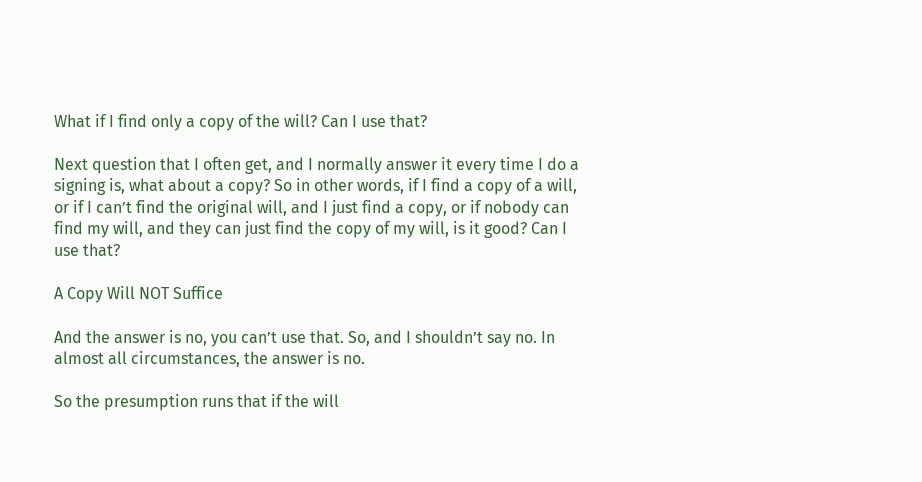What if I find only a copy of the will? Can I use that?

Next question that I often get, and I normally answer it every time I do a signing is, what about a copy? So in other words, if I find a copy of a will, or if I can’t find the original will, and I just find a copy, or if nobody can find my will, and they can just find the copy of my will, is it good? Can I use that?

A Copy Will NOT Suffice

And the answer is no, you can’t use that. So, and I shouldn’t say no. In almost all circumstances, the answer is no.

So the presumption runs that if the will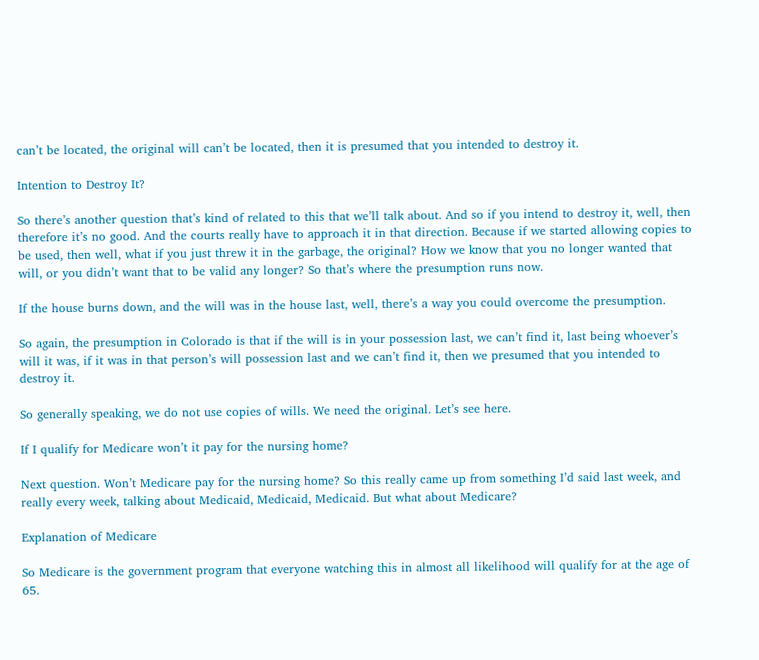can’t be located, the original will can’t be located, then it is presumed that you intended to destroy it.

Intention to Destroy It?

So there’s another question that’s kind of related to this that we’ll talk about. And so if you intend to destroy it, well, then therefore it’s no good. And the courts really have to approach it in that direction. Because if we started allowing copies to be used, then well, what if you just threw it in the garbage, the original? How we know that you no longer wanted that will, or you didn’t want that to be valid any longer? So that’s where the presumption runs now.

If the house burns down, and the will was in the house last, well, there’s a way you could overcome the presumption.

So again, the presumption in Colorado is that if the will is in your possession last, we can’t find it, last being whoever’s will it was, if it was in that person’s will possession last and we can’t find it, then we presumed that you intended to destroy it.

So generally speaking, we do not use copies of wills. We need the original. Let’s see here.

If I qualify for Medicare won’t it pay for the nursing home?

Next question. Won’t Medicare pay for the nursing home? So this really came up from something I’d said last week, and really every week, talking about Medicaid, Medicaid, Medicaid. But what about Medicare?

Explanation of Medicare

So Medicare is the government program that everyone watching this in almost all likelihood will qualify for at the age of 65.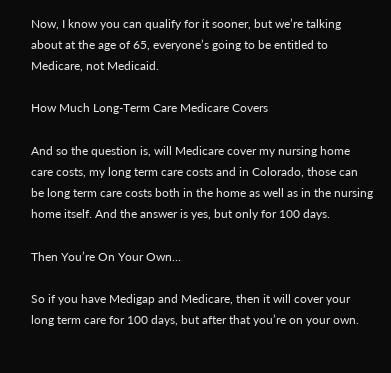Now, I know you can qualify for it sooner, but we’re talking about at the age of 65, everyone’s going to be entitled to Medicare, not Medicaid.

How Much Long-Term Care Medicare Covers

And so the question is, will Medicare cover my nursing home care costs, my long term care costs and in Colorado, those can be long term care costs both in the home as well as in the nursing home itself. And the answer is yes, but only for 100 days.

Then You’re On Your Own…

So if you have Medigap and Medicare, then it will cover your long term care for 100 days, but after that you’re on your own.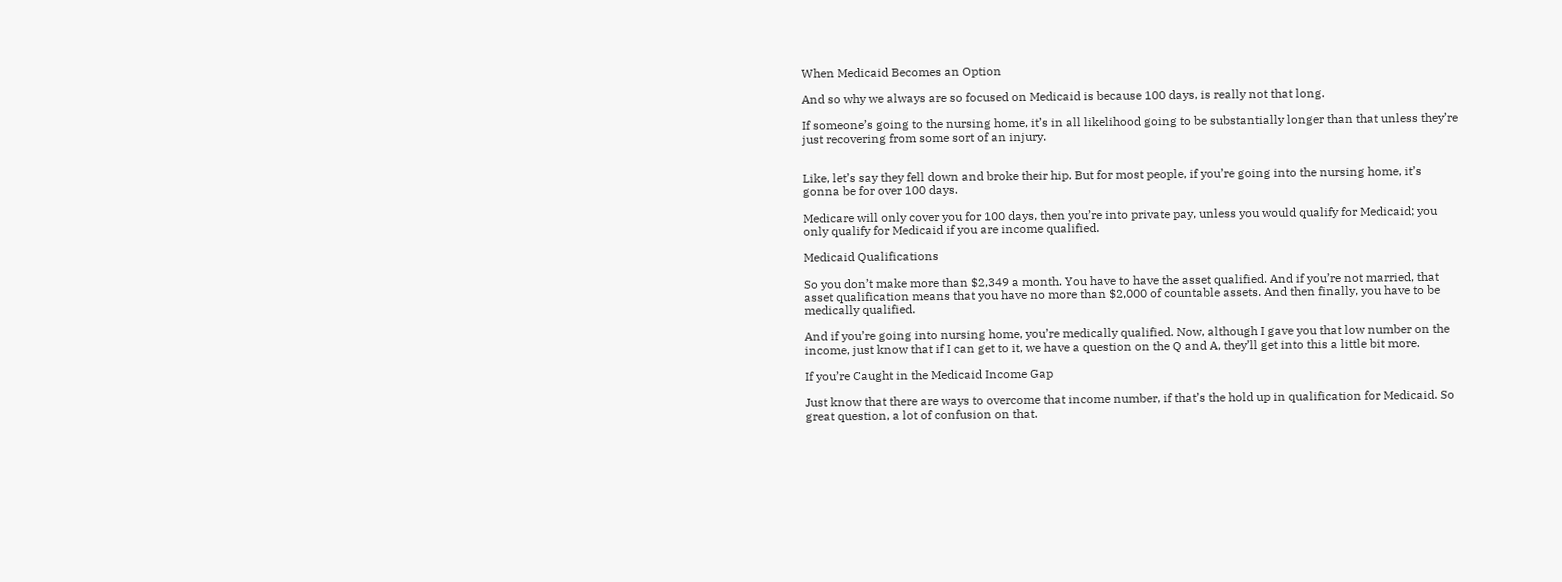When Medicaid Becomes an Option

And so why we always are so focused on Medicaid is because 100 days, is really not that long.

If someone’s going to the nursing home, it’s in all likelihood going to be substantially longer than that unless they’re just recovering from some sort of an injury.


Like, let’s say they fell down and broke their hip. But for most people, if you’re going into the nursing home, it’s gonna be for over 100 days.

Medicare will only cover you for 100 days, then you’re into private pay, unless you would qualify for Medicaid; you only qualify for Medicaid if you are income qualified.

Medicaid Qualifications

So you don’t make more than $2,349 a month. You have to have the asset qualified. And if you’re not married, that asset qualification means that you have no more than $2,000 of countable assets. And then finally, you have to be medically qualified.

And if you’re going into nursing home, you’re medically qualified. Now, although I gave you that low number on the income, just know that if I can get to it, we have a question on the Q and A, they’ll get into this a little bit more.

If you’re Caught in the Medicaid Income Gap

Just know that there are ways to overcome that income number, if that’s the hold up in qualification for Medicaid. So great question, a lot of confusion on that.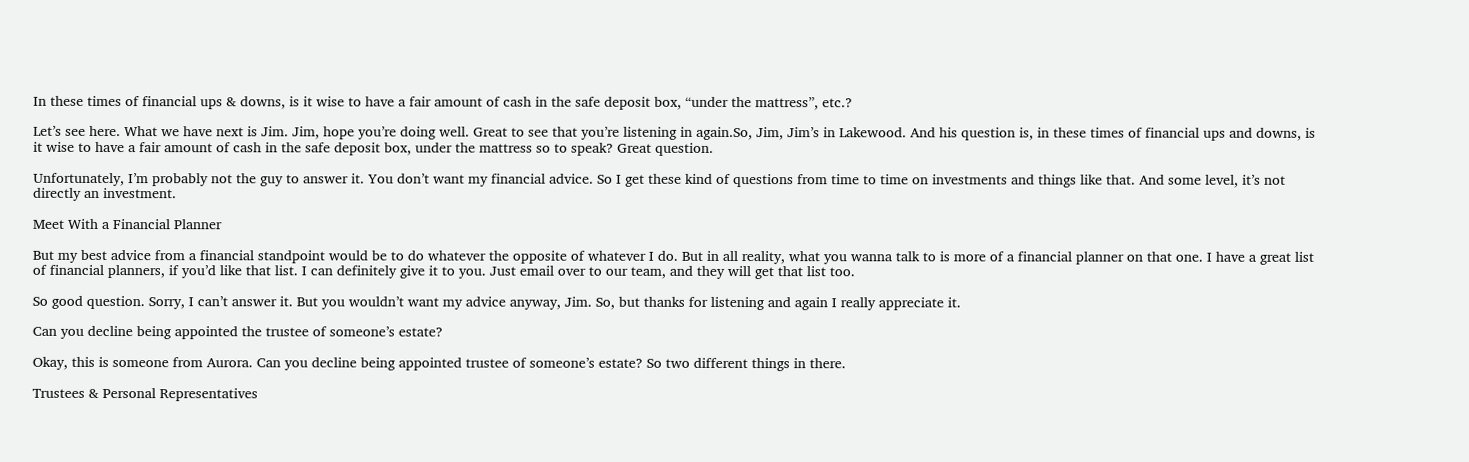In these times of financial ups & downs, is it wise to have a fair amount of cash in the safe deposit box, “under the mattress”, etc.?

Let’s see here. What we have next is Jim. Jim, hope you’re doing well. Great to see that you’re listening in again.So, Jim, Jim’s in Lakewood. And his question is, in these times of financial ups and downs, is it wise to have a fair amount of cash in the safe deposit box, under the mattress so to speak? Great question.

Unfortunately, I’m probably not the guy to answer it. You don’t want my financial advice. So I get these kind of questions from time to time on investments and things like that. And some level, it’s not directly an investment.

Meet With a Financial Planner

But my best advice from a financial standpoint would be to do whatever the opposite of whatever I do. But in all reality, what you wanna talk to is more of a financial planner on that one. I have a great list of financial planners, if you’d like that list. I can definitely give it to you. Just email over to our team, and they will get that list too.

So good question. Sorry, I can’t answer it. But you wouldn’t want my advice anyway, Jim. So, but thanks for listening and again I really appreciate it.

Can you decline being appointed the trustee of someone’s estate?

Okay, this is someone from Aurora. Can you decline being appointed trustee of someone’s estate? So two different things in there.

Trustees & Personal Representatives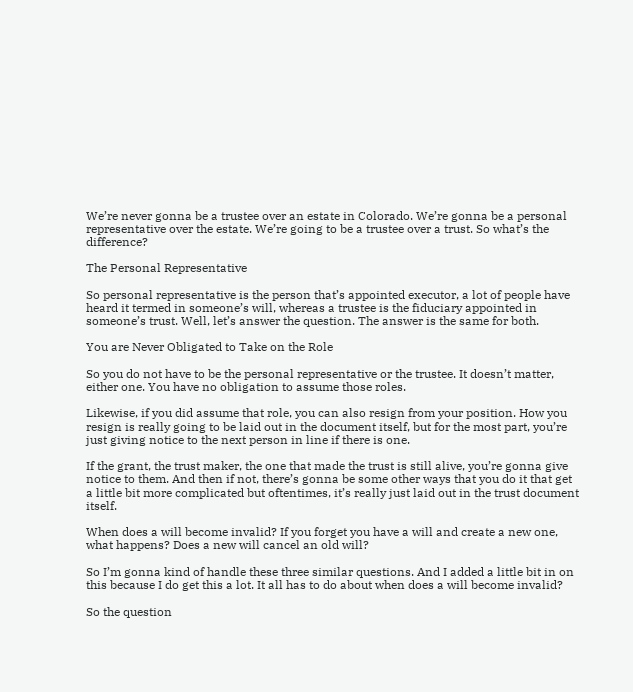We’re never gonna be a trustee over an estate in Colorado. We’re gonna be a personal representative over the estate. We’re going to be a trustee over a trust. So what’s the difference?

The Personal Representative

So personal representative is the person that’s appointed executor, a lot of people have heard it termed in someone’s will, whereas a trustee is the fiduciary appointed in someone’s trust. Well, let’s answer the question. The answer is the same for both.

You are Never Obligated to Take on the Role

So you do not have to be the personal representative or the trustee. It doesn’t matter, either one. You have no obligation to assume those roles.

Likewise, if you did assume that role, you can also resign from your position. How you resign is really going to be laid out in the document itself, but for the most part, you’re just giving notice to the next person in line if there is one.

If the grant, the trust maker, the one that made the trust is still alive, you’re gonna give notice to them. And then if not, there’s gonna be some other ways that you do it that get a little bit more complicated but oftentimes, it’s really just laid out in the trust document itself.

When does a will become invalid? If you forget you have a will and create a new one, what happens? Does a new will cancel an old will?

So I’m gonna kind of handle these three similar questions. And I added a little bit in on this because I do get this a lot. It all has to do about when does a will become invalid?

So the question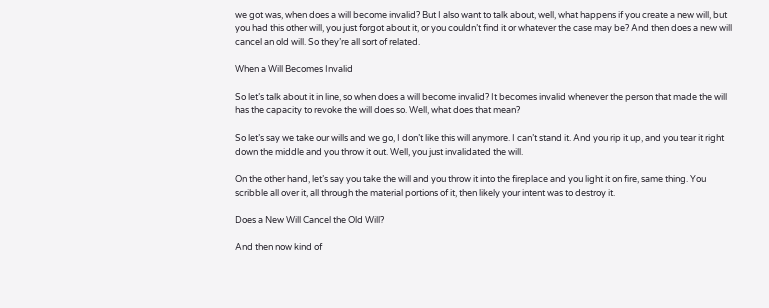we got was, when does a will become invalid? But I also want to talk about, well, what happens if you create a new will, but you had this other will, you just forgot about it, or you couldn’t find it or whatever the case may be? And then does a new will cancel an old will. So they’re all sort of related.

When a Will Becomes Invalid

So let’s talk about it in line, so when does a will become invalid? It becomes invalid whenever the person that made the will has the capacity to revoke the will does so. Well, what does that mean?

So let’s say we take our wills and we go, I don’t like this will anymore. I can’t stand it. And you rip it up, and you tear it right down the middle and you throw it out. Well, you just invalidated the will.

On the other hand, let’s say you take the will and you throw it into the fireplace and you light it on fire, same thing. You scribble all over it, all through the material portions of it, then likely your intent was to destroy it.

Does a New Will Cancel the Old Will?

And then now kind of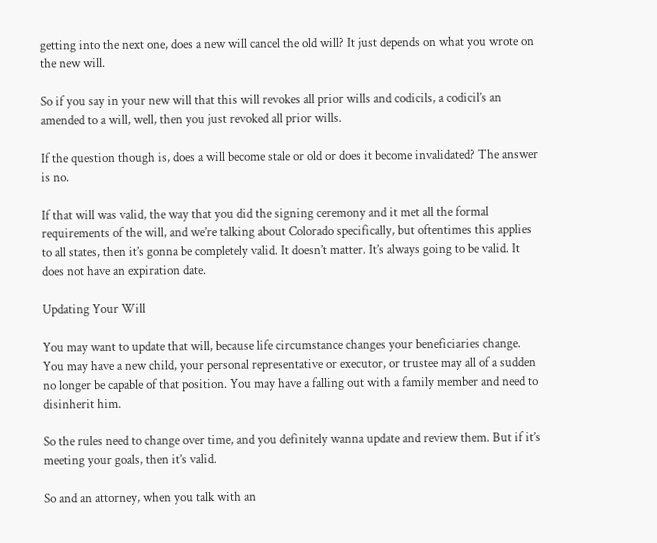getting into the next one, does a new will cancel the old will? It just depends on what you wrote on the new will.

So if you say in your new will that this will revokes all prior wills and codicils, a codicil’s an amended to a will, well, then you just revoked all prior wills.

If the question though is, does a will become stale or old or does it become invalidated? The answer is no.

If that will was valid, the way that you did the signing ceremony and it met all the formal requirements of the will, and we’re talking about Colorado specifically, but oftentimes this applies to all states, then it’s gonna be completely valid. It doesn’t matter. It’s always going to be valid. It does not have an expiration date.

Updating Your Will

You may want to update that will, because life circumstance changes your beneficiaries change. You may have a new child, your personal representative or executor, or trustee may all of a sudden no longer be capable of that position. You may have a falling out with a family member and need to disinherit him.

So the rules need to change over time, and you definitely wanna update and review them. But if it’s meeting your goals, then it’s valid.

So and an attorney, when you talk with an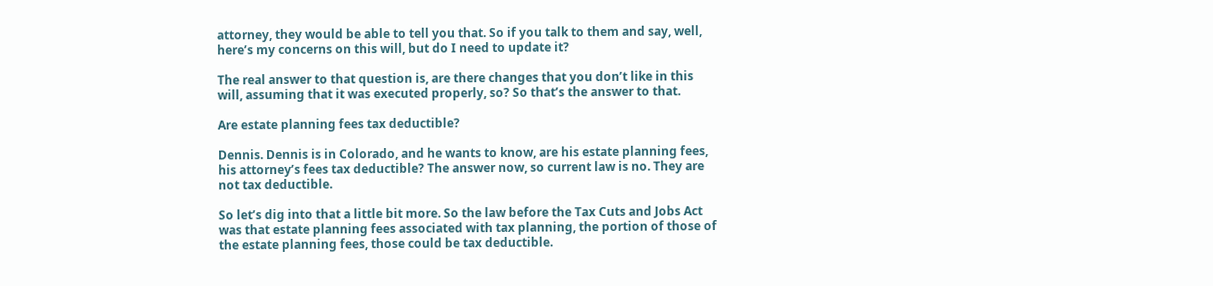attorney, they would be able to tell you that. So if you talk to them and say, well, here’s my concerns on this will, but do I need to update it?

The real answer to that question is, are there changes that you don’t like in this will, assuming that it was executed properly, so? So that’s the answer to that.

Are estate planning fees tax deductible?

Dennis. Dennis is in Colorado, and he wants to know, are his estate planning fees, his attorney’s fees tax deductible? The answer now, so current law is no. They are not tax deductible.

So let’s dig into that a little bit more. So the law before the Tax Cuts and Jobs Act was that estate planning fees associated with tax planning, the portion of those of the estate planning fees, those could be tax deductible.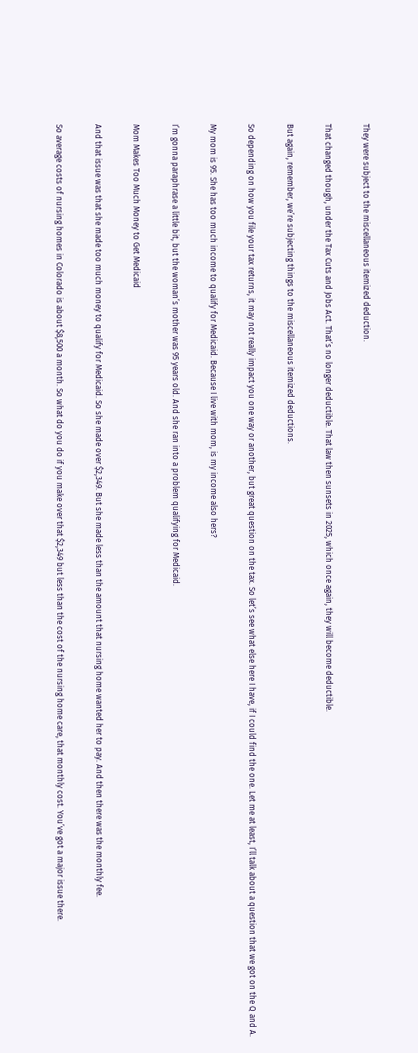They were subject to the miscellaneous itemized deduction.

That changed though, under the Tax Cuts and Jobs Act. That’s no longer deductible. That law then sunsets in 2025, which once again, they will become deductible.

But again, remember, we’re subjecting things to the miscellaneous itemized deductions.

So depending on how you file your tax returns, it may not really impact you one way or another, but great question on the tax. So let’s see what else here I have, if I could find the one. Let me at least, I’ll talk about a question that we got on the Q and A.

My mom is 95. She has too much income to qualify for Medicaid. Because I live with mom, is my income also hers?

I’m gonna paraphrase a little bit, but the woman’s mother was 95 years old. And she ran into a problem qualifying for Medicaid.

Mom Makes Too Much Money to Get Medicaid

And that issue was that she made too much money to qualify for Medicaid. So she made over $2,349. But she made less than the amount that nursing home wanted her to pay. And then there was the monthly fee.

So average costs of nursing homes in Colorado is about $8,500 a month. So what do you do if you make over that $2,349 but less than the cost of the nursing home care, that monthly cost. You’ve got a major issue there.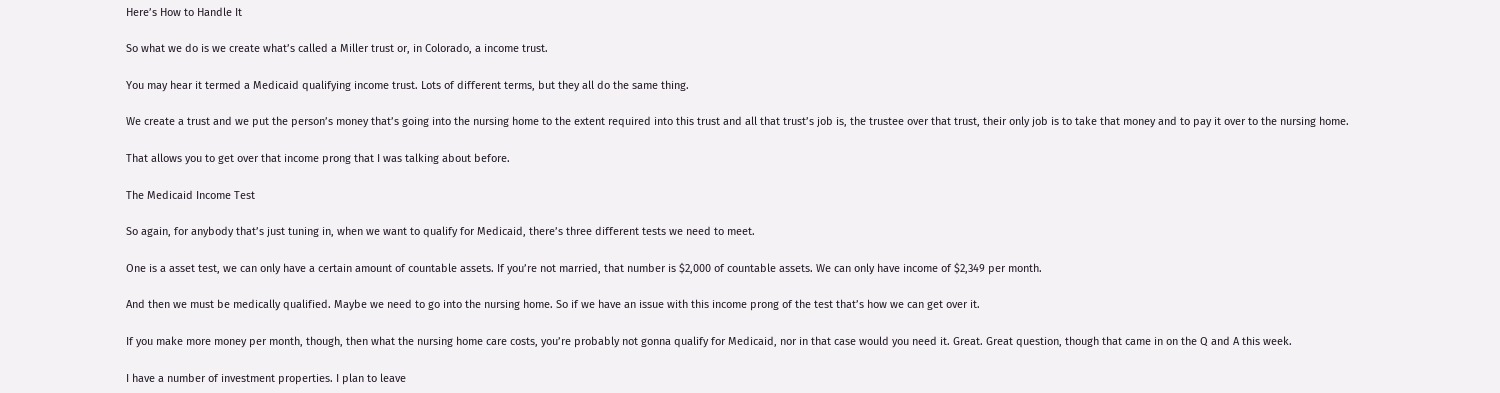Here’s How to Handle It

So what we do is we create what’s called a Miller trust or, in Colorado, a income trust.

You may hear it termed a Medicaid qualifying income trust. Lots of different terms, but they all do the same thing.

We create a trust and we put the person’s money that’s going into the nursing home to the extent required into this trust and all that trust’s job is, the trustee over that trust, their only job is to take that money and to pay it over to the nursing home.

That allows you to get over that income prong that I was talking about before.

The Medicaid Income Test

So again, for anybody that’s just tuning in, when we want to qualify for Medicaid, there’s three different tests we need to meet.

One is a asset test, we can only have a certain amount of countable assets. If you’re not married, that number is $2,000 of countable assets. We can only have income of $2,349 per month.

And then we must be medically qualified. Maybe we need to go into the nursing home. So if we have an issue with this income prong of the test that’s how we can get over it.

If you make more money per month, though, then what the nursing home care costs, you’re probably not gonna qualify for Medicaid, nor in that case would you need it. Great. Great question, though that came in on the Q and A this week.

I have a number of investment properties. I plan to leave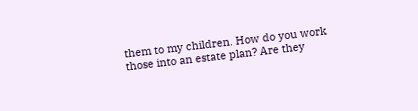them to my children. How do you work those into an estate plan? Are they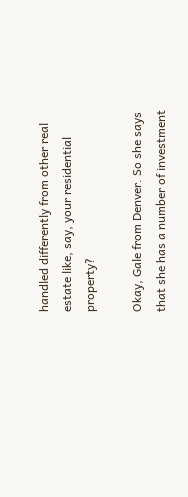handled differently from other real estate like, say, your residential property?

Okay, Gale from Denver. So she says that she has a number of investment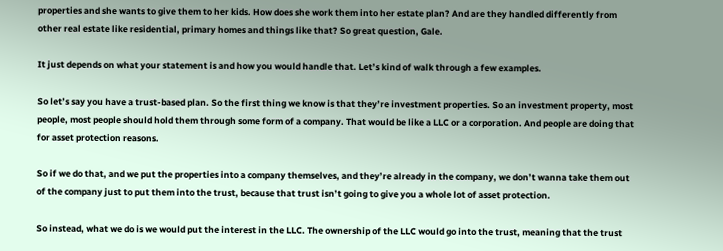properties and she wants to give them to her kids. How does she work them into her estate plan? And are they handled differently from other real estate like residential, primary homes and things like that? So great question, Gale.

It just depends on what your statement is and how you would handle that. Let’s kind of walk through a few examples.

So let’s say you have a trust-based plan. So the first thing we know is that they’re investment properties. So an investment property, most people, most people should hold them through some form of a company. That would be like a LLC or a corporation. And people are doing that for asset protection reasons.

So if we do that, and we put the properties into a company themselves, and they’re already in the company, we don’t wanna take them out of the company just to put them into the trust, because that trust isn’t going to give you a whole lot of asset protection.

So instead, what we do is we would put the interest in the LLC. The ownership of the LLC would go into the trust, meaning that the trust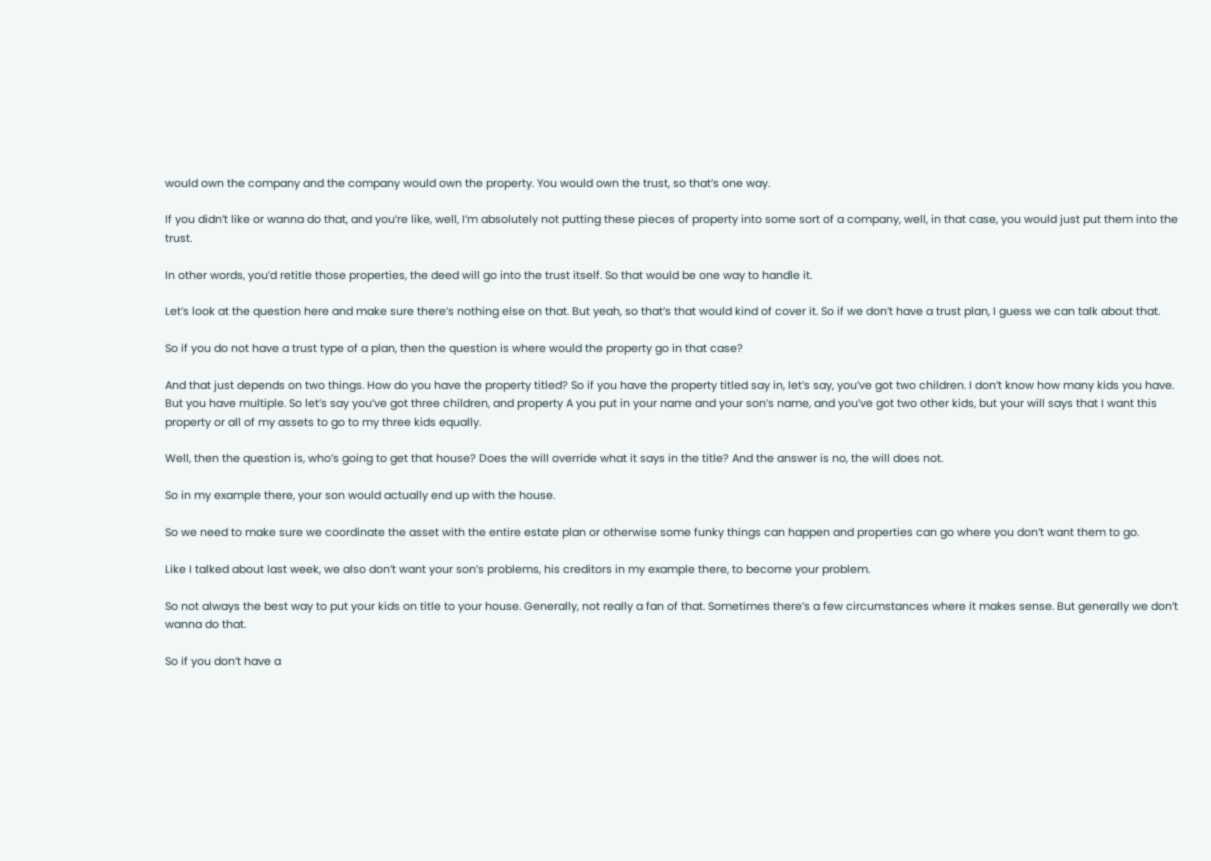would own the company and the company would own the property. You would own the trust, so that’s one way.

If you didn’t like or wanna do that, and you’re like, well, I’m absolutely not putting these pieces of property into some sort of a company, well, in that case, you would just put them into the trust.

In other words, you’d retitle those properties, the deed will go into the trust itself. So that would be one way to handle it.

Let’s look at the question here and make sure there’s nothing else on that. But yeah, so that’s that would kind of cover it. So if we don’t have a trust plan, I guess we can talk about that.

So if you do not have a trust type of a plan, then the question is where would the property go in that case?

And that just depends on two things. How do you have the property titled? So if you have the property titled say in, let’s say, you’ve got two children. I don’t know how many kids you have. But you have multiple. So let’s say you’ve got three children, and property A you put in your name and your son’s name, and you’ve got two other kids, but your will says that I want this property or all of my assets to go to my three kids equally.

Well, then the question is, who’s going to get that house? Does the will override what it says in the title? And the answer is no, the will does not.

So in my example there, your son would actually end up with the house.

So we need to make sure we coordinate the asset with the entire estate plan or otherwise some funky things can happen and properties can go where you don’t want them to go.

Like I talked about last week, we also don’t want your son’s problems, his creditors in my example there, to become your problem.

So not always the best way to put your kids on title to your house. Generally, not really a fan of that. Sometimes there’s a few circumstances where it makes sense. But generally we don’t wanna do that.

So if you don’t have a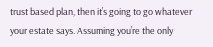trust based plan, then it’s going to go whatever your estate says. Assuming you’re the only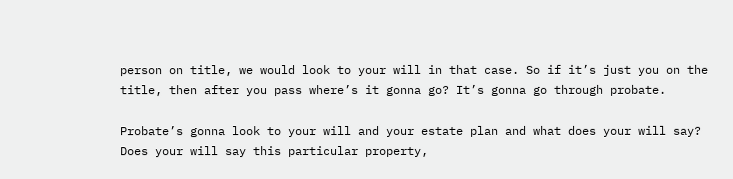person on title, we would look to your will in that case. So if it’s just you on the title, then after you pass where’s it gonna go? It’s gonna go through probate.

Probate’s gonna look to your will and your estate plan and what does your will say? Does your will say this particular property,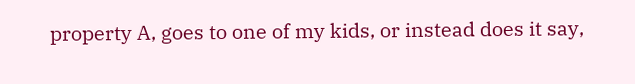property A, goes to one of my kids, or instead does it say,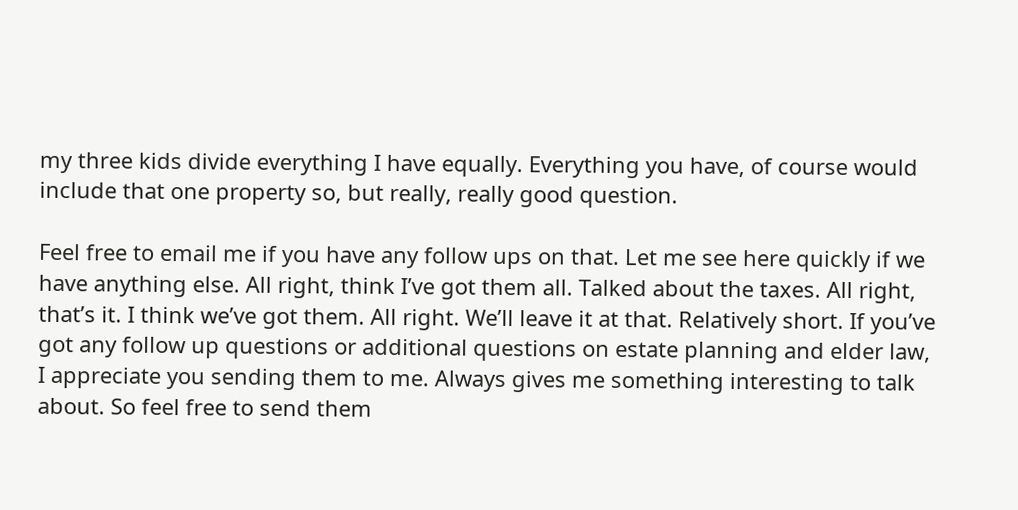my three kids divide everything I have equally. Everything you have, of course would include that one property so, but really, really good question.

Feel free to email me if you have any follow ups on that. Let me see here quickly if we have anything else. All right, think I’ve got them all. Talked about the taxes. All right, that’s it. I think we’ve got them. All right. We’ll leave it at that. Relatively short. If you’ve got any follow up questions or additional questions on estate planning and elder law, I appreciate you sending them to me. Always gives me something interesting to talk about. So feel free to send them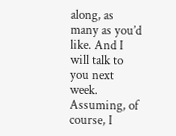along, as many as you’d like. And I will talk to you next week. Assuming, of course, I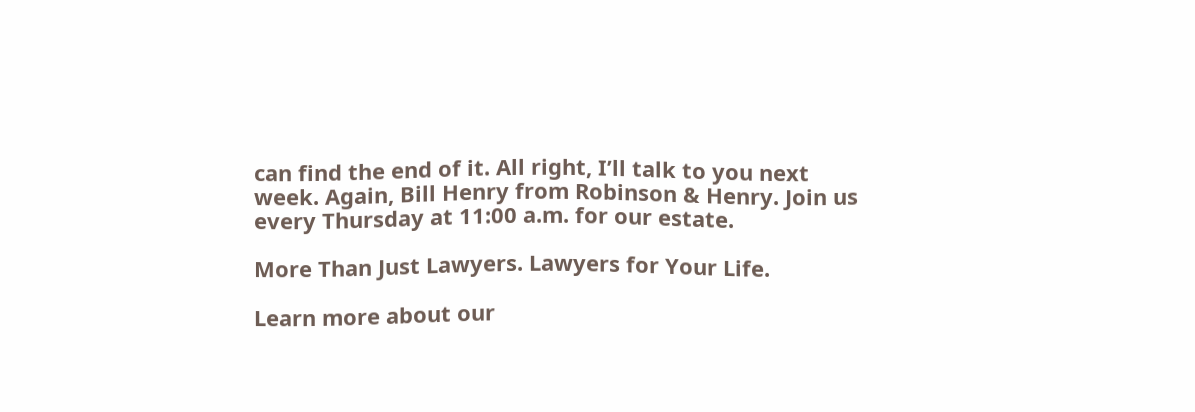can find the end of it. All right, I’ll talk to you next week. Again, Bill Henry from Robinson & Henry. Join us every Thursday at 11:00 a.m. for our estate.

More Than Just Lawyers. Lawyers for Your Life.

Learn more about our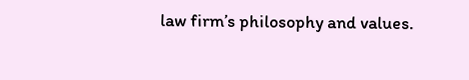law firm’s philosophy and values.